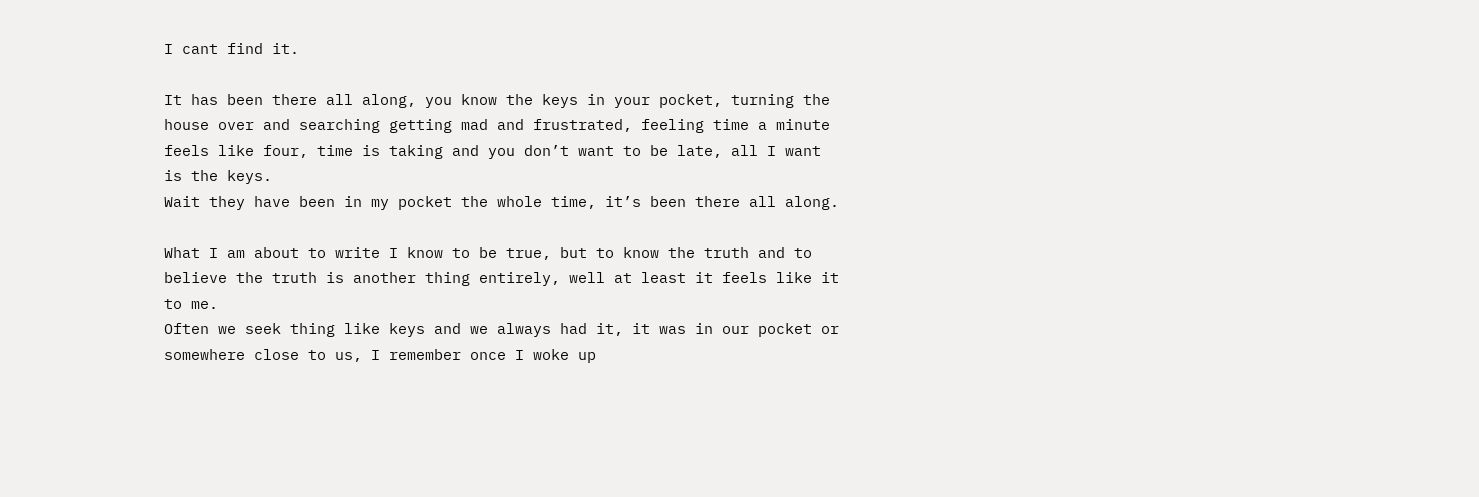I cant find it.

It has been there all along, you know the keys in your pocket, turning the house over and searching getting mad and frustrated, feeling time a minute feels like four, time is taking and you don’t want to be late, all I want is the keys.
Wait they have been in my pocket the whole time, it’s been there all along.

What I am about to write I know to be true, but to know the truth and to believe the truth is another thing entirely, well at least it feels like it to me.
Often we seek thing like keys and we always had it, it was in our pocket or somewhere close to us, I remember once I woke up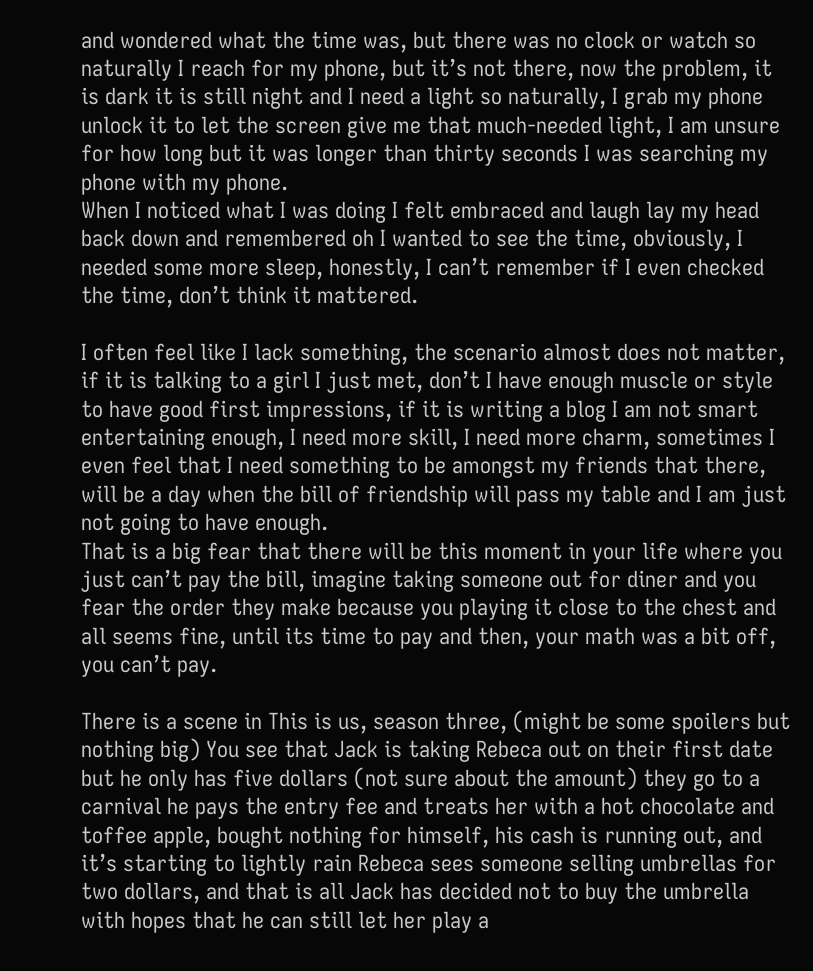and wondered what the time was, but there was no clock or watch so naturally I reach for my phone, but it’s not there, now the problem, it is dark it is still night and I need a light so naturally, I grab my phone unlock it to let the screen give me that much-needed light, I am unsure for how long but it was longer than thirty seconds I was searching my phone with my phone.
When I noticed what I was doing I felt embraced and laugh lay my head back down and remembered oh I wanted to see the time, obviously, I needed some more sleep, honestly, I can’t remember if I even checked the time, don’t think it mattered.

I often feel like I lack something, the scenario almost does not matter, if it is talking to a girl I just met, don’t I have enough muscle or style to have good first impressions, if it is writing a blog I am not smart entertaining enough, I need more skill, I need more charm, sometimes I even feel that I need something to be amongst my friends that there, will be a day when the bill of friendship will pass my table and I am just not going to have enough.
That is a big fear that there will be this moment in your life where you just can’t pay the bill, imagine taking someone out for diner and you fear the order they make because you playing it close to the chest and all seems fine, until its time to pay and then, your math was a bit off, you can’t pay.

There is a scene in This is us, season three, (might be some spoilers but nothing big) You see that Jack is taking Rebeca out on their first date but he only has five dollars (not sure about the amount) they go to a carnival he pays the entry fee and treats her with a hot chocolate and toffee apple, bought nothing for himself, his cash is running out, and it’s starting to lightly rain Rebeca sees someone selling umbrellas for two dollars, and that is all Jack has decided not to buy the umbrella with hopes that he can still let her play a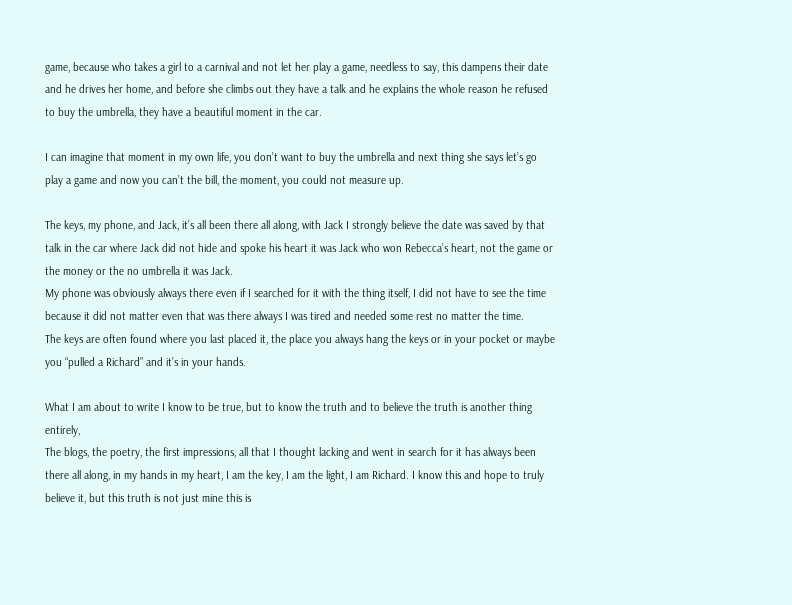game, because who takes a girl to a carnival and not let her play a game, needless to say, this dampens their date and he drives her home, and before she climbs out they have a talk and he explains the whole reason he refused to buy the umbrella, they have a beautiful moment in the car.

I can imagine that moment in my own life, you don’t want to buy the umbrella and next thing she says let’s go play a game and now you can’t the bill, the moment, you could not measure up.

The keys, my phone, and Jack, it’s all been there all along, with Jack I strongly believe the date was saved by that talk in the car where Jack did not hide and spoke his heart it was Jack who won Rebecca’s heart, not the game or the money or the no umbrella it was Jack.
My phone was obviously always there even if I searched for it with the thing itself, I did not have to see the time because it did not matter even that was there always I was tired and needed some rest no matter the time.
The keys are often found where you last placed it, the place you always hang the keys or in your pocket or maybe you “pulled a Richard” and it’s in your hands.

What I am about to write I know to be true, but to know the truth and to believe the truth is another thing entirely,
The blogs, the poetry, the first impressions, all that I thought lacking and went in search for it has always been there all along, in my hands in my heart, I am the key, I am the light, I am Richard. I know this and hope to truly believe it, but this truth is not just mine this is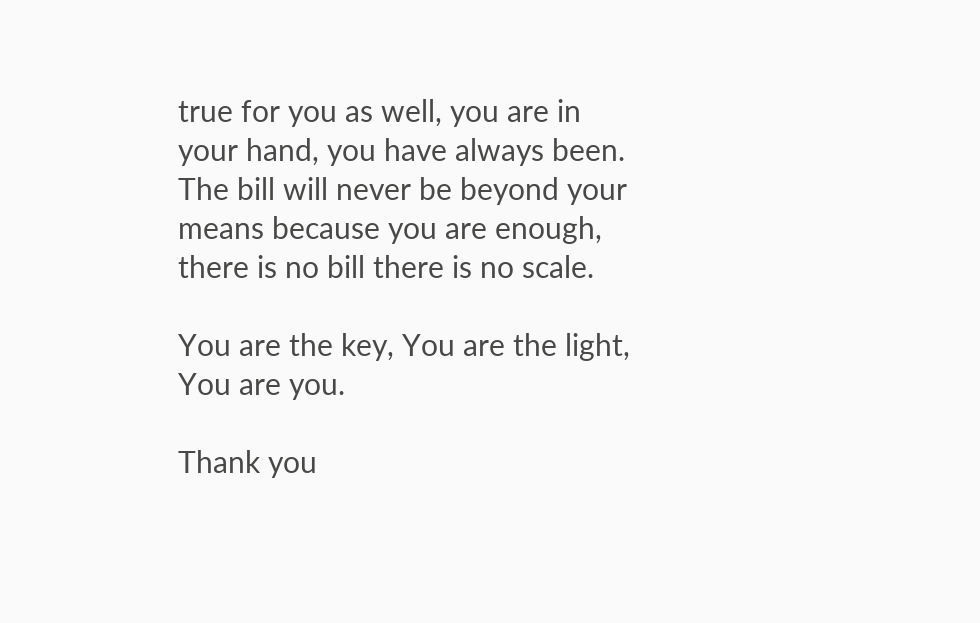true for you as well, you are in your hand, you have always been.
The bill will never be beyond your means because you are enough, there is no bill there is no scale.

You are the key, You are the light, You are you.

Thank you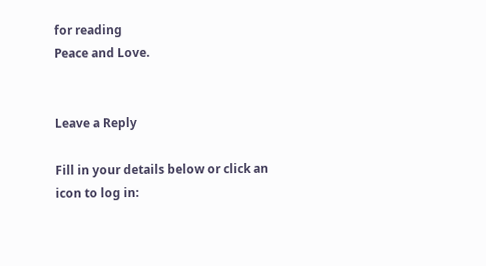for reading
Peace and Love.


Leave a Reply

Fill in your details below or click an icon to log in: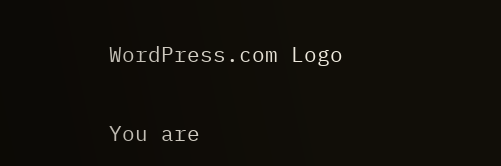WordPress.com Logo

You are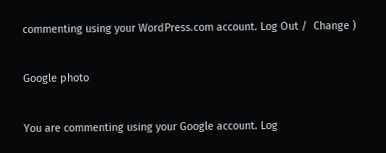commenting using your WordPress.com account. Log Out /  Change )

Google photo

You are commenting using your Google account. Log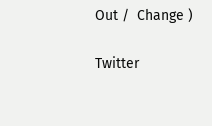Out /  Change )

Twitter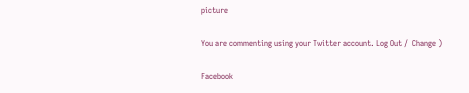picture

You are commenting using your Twitter account. Log Out /  Change )

Facebook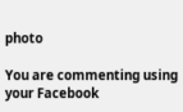photo

You are commenting using your Facebook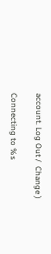account. Log Out /  Change )

Connecting to %s